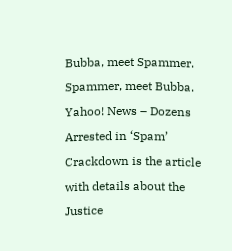Bubba, meet Spammer. Spammer, meet Bubba. Yahoo! News – Dozens Arrested in ‘Spam’ Crackdown is the article with details about the Justice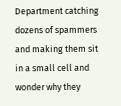Department catching dozens of spammers and making them sit in a small cell and wonder why they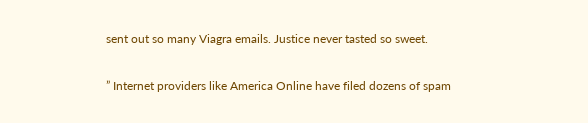sent out so many Viagra emails. Justice never tasted so sweet.

” Internet providers like America Online have filed dozens of spam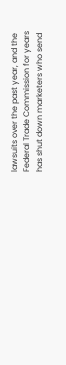lawsuits over the past year, and the Federal Trade Commission for years has shut down marketers who send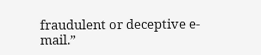fraudulent or deceptive e-mail.”